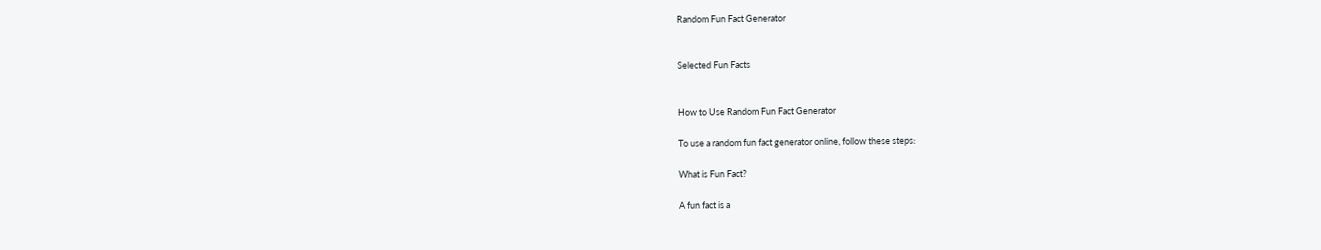Random Fun Fact Generator


Selected Fun Facts


How to Use Random Fun Fact Generator

To use a random fun fact generator online, follow these steps:

What is Fun Fact?

A fun fact is a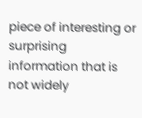piece of interesting or surprising information that is not widely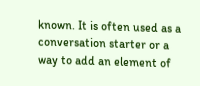known. It is often used as a conversation starter or a way to add an element of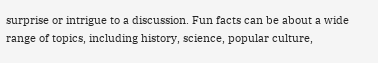surprise or intrigue to a discussion. Fun facts can be about a wide range of topics, including history, science, popular culture,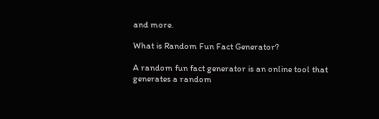and more.

What is Random Fun Fact Generator?

A random fun fact generator is an online tool that generates a random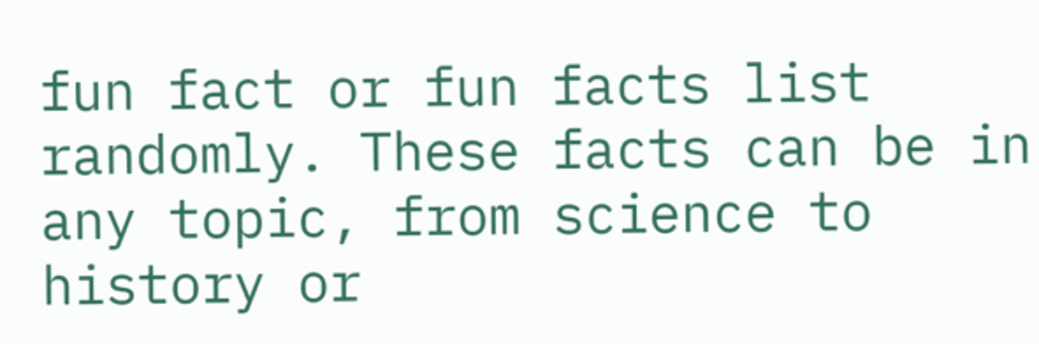fun fact or fun facts list randomly. These facts can be in any topic, from science to history or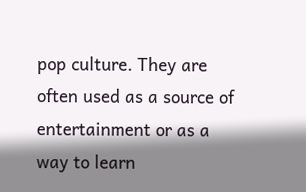pop culture. They are often used as a source of entertainment or as a way to learn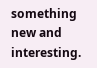something new and interesting.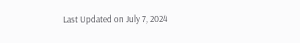Last Updated on July 7, 2024